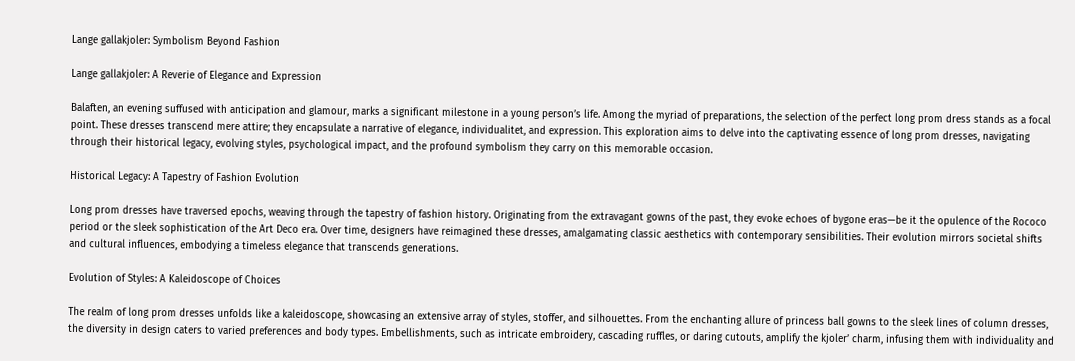Lange gallakjoler: Symbolism Beyond Fashion

Lange gallakjoler: A Reverie of Elegance and Expression

Balaften, an evening suffused with anticipation and glamour, marks a significant milestone in a young person’s life. Among the myriad of preparations, the selection of the perfect long prom dress stands as a focal point. These dresses transcend mere attire; they encapsulate a narrative of elegance, individualitet, and expression. This exploration aims to delve into the captivating essence of long prom dresses, navigating through their historical legacy, evolving styles, psychological impact, and the profound symbolism they carry on this memorable occasion.

Historical Legacy: A Tapestry of Fashion Evolution

Long prom dresses have traversed epochs, weaving through the tapestry of fashion history. Originating from the extravagant gowns of the past, they evoke echoes of bygone eras—be it the opulence of the Rococo period or the sleek sophistication of the Art Deco era. Over time, designers have reimagined these dresses, amalgamating classic aesthetics with contemporary sensibilities. Their evolution mirrors societal shifts and cultural influences, embodying a timeless elegance that transcends generations.

Evolution of Styles: A Kaleidoscope of Choices

The realm of long prom dresses unfolds like a kaleidoscope, showcasing an extensive array of styles, stoffer, and silhouettes. From the enchanting allure of princess ball gowns to the sleek lines of column dresses, the diversity in design caters to varied preferences and body types. Embellishments, such as intricate embroidery, cascading ruffles, or daring cutouts, amplify the kjoler’ charm, infusing them with individuality and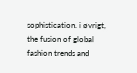sophistication. i øvrigt, the fusion of global fashion trends and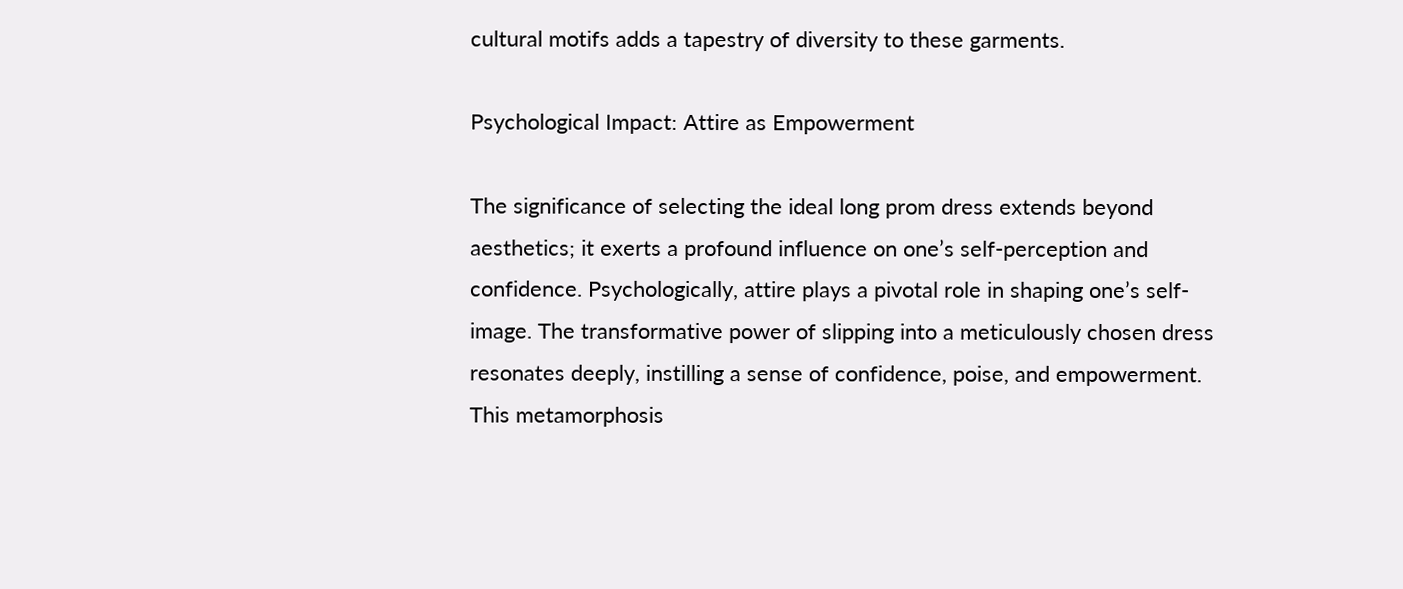cultural motifs adds a tapestry of diversity to these garments.

Psychological Impact: Attire as Empowerment

The significance of selecting the ideal long prom dress extends beyond aesthetics; it exerts a profound influence on one’s self-perception and confidence. Psychologically, attire plays a pivotal role in shaping one’s self-image. The transformative power of slipping into a meticulously chosen dress resonates deeply, instilling a sense of confidence, poise, and empowerment. This metamorphosis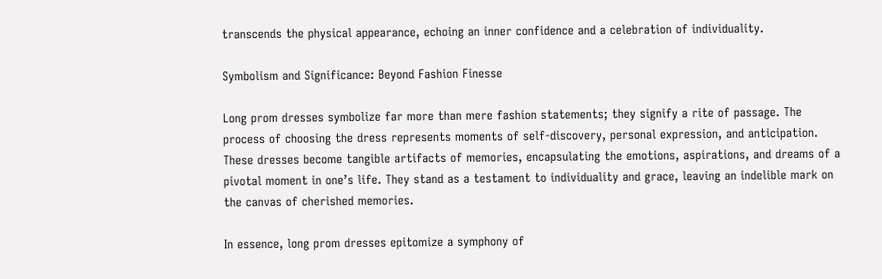transcends the physical appearance, echoing an inner confidence and a celebration of individuality.

Symbolism and Significance: Beyond Fashion Finesse

Long prom dresses symbolize far more than mere fashion statements; they signify a rite of passage. The process of choosing the dress represents moments of self-discovery, personal expression, and anticipation. These dresses become tangible artifacts of memories, encapsulating the emotions, aspirations, and dreams of a pivotal moment in one’s life. They stand as a testament to individuality and grace, leaving an indelible mark on the canvas of cherished memories.

In essence, long prom dresses epitomize a symphony of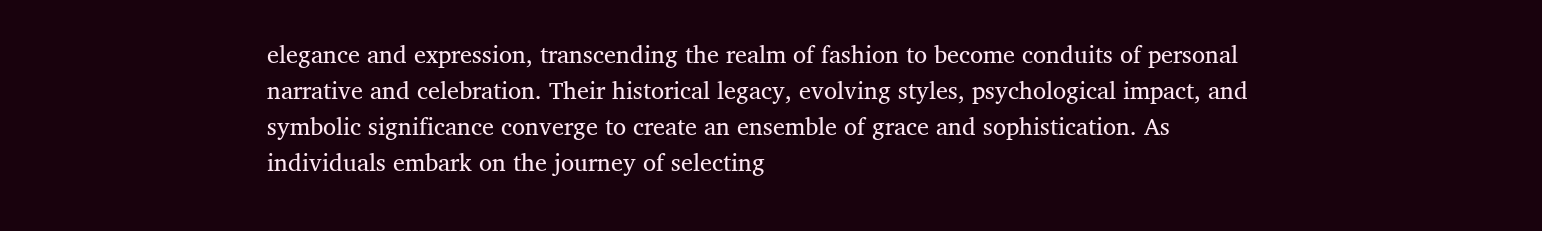elegance and expression, transcending the realm of fashion to become conduits of personal narrative and celebration. Their historical legacy, evolving styles, psychological impact, and symbolic significance converge to create an ensemble of grace and sophistication. As individuals embark on the journey of selecting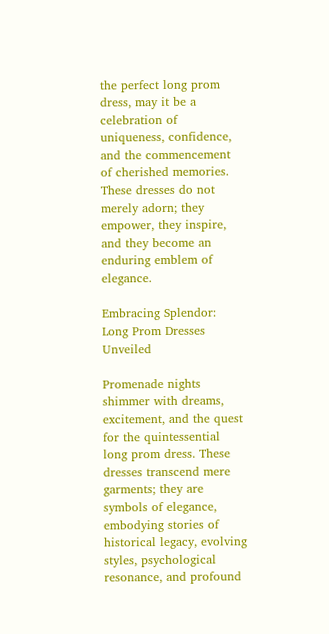the perfect long prom dress, may it be a celebration of uniqueness, confidence, and the commencement of cherished memories. These dresses do not merely adorn; they empower, they inspire, and they become an enduring emblem of elegance.

Embracing Splendor: Long Prom Dresses Unveiled

Promenade nights shimmer with dreams, excitement, and the quest for the quintessential long prom dress. These dresses transcend mere garments; they are symbols of elegance, embodying stories of historical legacy, evolving styles, psychological resonance, and profound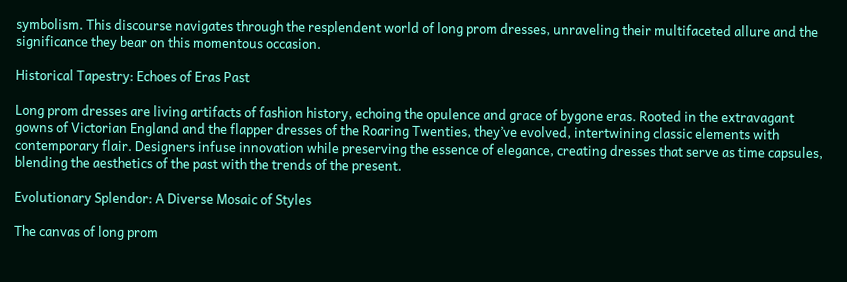symbolism. This discourse navigates through the resplendent world of long prom dresses, unraveling their multifaceted allure and the significance they bear on this momentous occasion.

Historical Tapestry: Echoes of Eras Past

Long prom dresses are living artifacts of fashion history, echoing the opulence and grace of bygone eras. Rooted in the extravagant gowns of Victorian England and the flapper dresses of the Roaring Twenties, they’ve evolved, intertwining classic elements with contemporary flair. Designers infuse innovation while preserving the essence of elegance, creating dresses that serve as time capsules, blending the aesthetics of the past with the trends of the present.

Evolutionary Splendor: A Diverse Mosaic of Styles

The canvas of long prom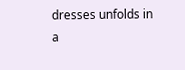dresses unfolds in a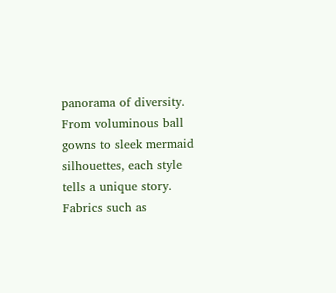panorama of diversity. From voluminous ball gowns to sleek mermaid silhouettes, each style tells a unique story. Fabrics such as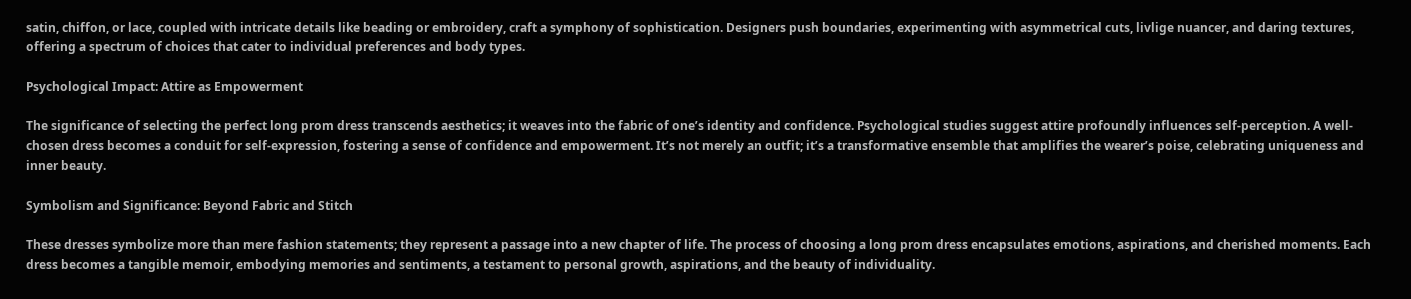satin, chiffon, or lace, coupled with intricate details like beading or embroidery, craft a symphony of sophistication. Designers push boundaries, experimenting with asymmetrical cuts, livlige nuancer, and daring textures, offering a spectrum of choices that cater to individual preferences and body types.

Psychological Impact: Attire as Empowerment

The significance of selecting the perfect long prom dress transcends aesthetics; it weaves into the fabric of one’s identity and confidence. Psychological studies suggest attire profoundly influences self-perception. A well-chosen dress becomes a conduit for self-expression, fostering a sense of confidence and empowerment. It’s not merely an outfit; it’s a transformative ensemble that amplifies the wearer’s poise, celebrating uniqueness and inner beauty.

Symbolism and Significance: Beyond Fabric and Stitch

These dresses symbolize more than mere fashion statements; they represent a passage into a new chapter of life. The process of choosing a long prom dress encapsulates emotions, aspirations, and cherished moments. Each dress becomes a tangible memoir, embodying memories and sentiments, a testament to personal growth, aspirations, and the beauty of individuality.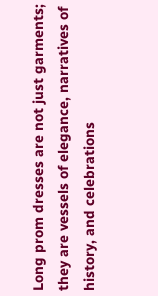Long prom dresses are not just garments; they are vessels of elegance, narratives of history, and celebrations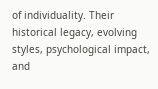of individuality. Their historical legacy, evolving styles, psychological impact, and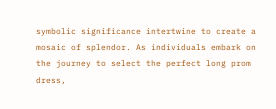symbolic significance intertwine to create a mosaic of splendor. As individuals embark on the journey to select the perfect long prom dress,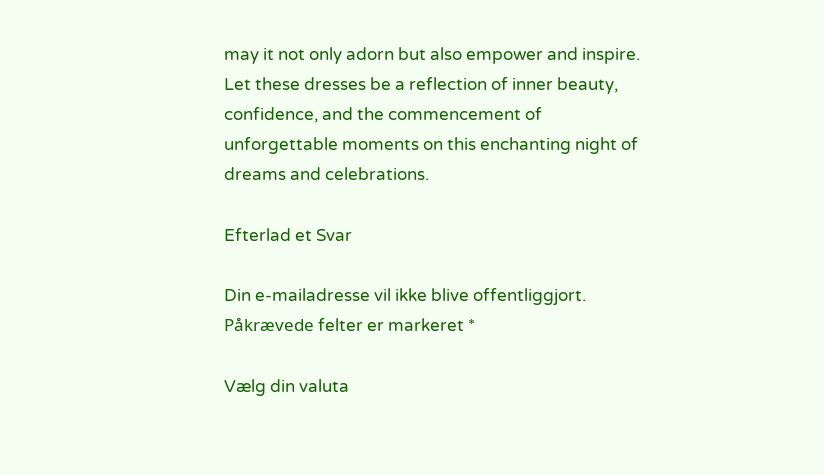may it not only adorn but also empower and inspire. Let these dresses be a reflection of inner beauty, confidence, and the commencement of unforgettable moments on this enchanting night of dreams and celebrations.

Efterlad et Svar

Din e-mailadresse vil ikke blive offentliggjort. Påkrævede felter er markeret *

Vælg din valuta